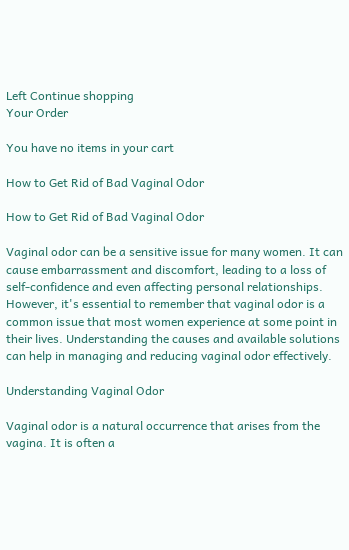Left Continue shopping
Your Order

You have no items in your cart

How to Get Rid of Bad Vaginal Odor

How to Get Rid of Bad Vaginal Odor

Vaginal odor can be a sensitive issue for many women. It can cause embarrassment and discomfort, leading to a loss of self-confidence and even affecting personal relationships. However, it's essential to remember that vaginal odor is a common issue that most women experience at some point in their lives. Understanding the causes and available solutions can help in managing and reducing vaginal odor effectively.

Understanding Vaginal Odor

Vaginal odor is a natural occurrence that arises from the vagina. It is often a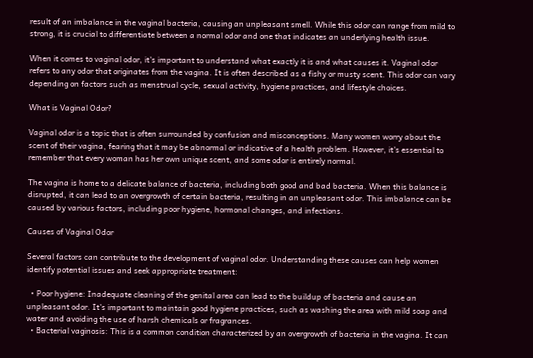result of an imbalance in the vaginal bacteria, causing an unpleasant smell. While this odor can range from mild to strong, it is crucial to differentiate between a normal odor and one that indicates an underlying health issue.

When it comes to vaginal odor, it's important to understand what exactly it is and what causes it. Vaginal odor refers to any odor that originates from the vagina. It is often described as a fishy or musty scent. This odor can vary depending on factors such as menstrual cycle, sexual activity, hygiene practices, and lifestyle choices.

What is Vaginal Odor?

Vaginal odor is a topic that is often surrounded by confusion and misconceptions. Many women worry about the scent of their vagina, fearing that it may be abnormal or indicative of a health problem. However, it's essential to remember that every woman has her own unique scent, and some odor is entirely normal.

The vagina is home to a delicate balance of bacteria, including both good and bad bacteria. When this balance is disrupted, it can lead to an overgrowth of certain bacteria, resulting in an unpleasant odor. This imbalance can be caused by various factors, including poor hygiene, hormonal changes, and infections.

Causes of Vaginal Odor

Several factors can contribute to the development of vaginal odor. Understanding these causes can help women identify potential issues and seek appropriate treatment:

  • Poor hygiene: Inadequate cleaning of the genital area can lead to the buildup of bacteria and cause an unpleasant odor. It's important to maintain good hygiene practices, such as washing the area with mild soap and water and avoiding the use of harsh chemicals or fragrances.
  • Bacterial vaginosis: This is a common condition characterized by an overgrowth of bacteria in the vagina. It can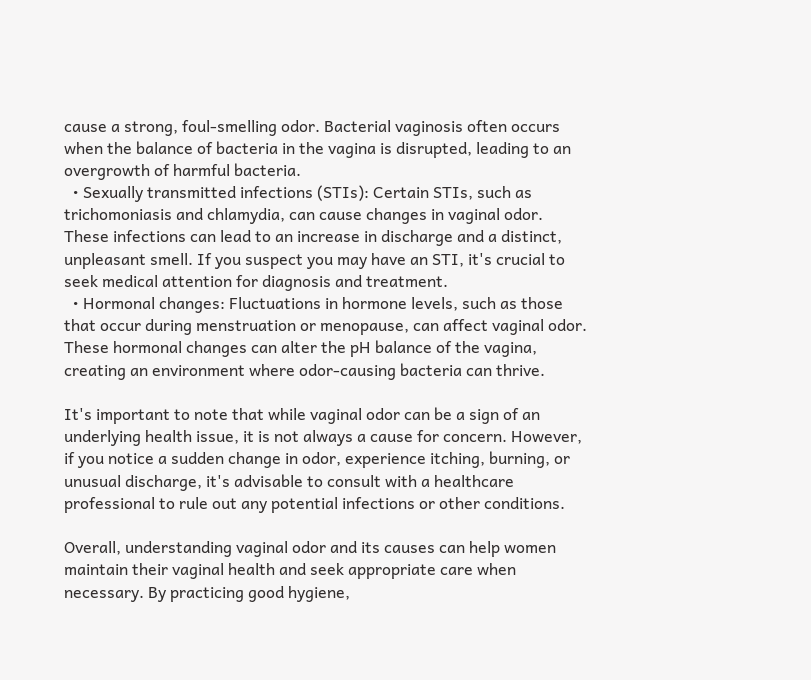cause a strong, foul-smelling odor. Bacterial vaginosis often occurs when the balance of bacteria in the vagina is disrupted, leading to an overgrowth of harmful bacteria.
  • Sexually transmitted infections (STIs): Certain STIs, such as trichomoniasis and chlamydia, can cause changes in vaginal odor. These infections can lead to an increase in discharge and a distinct, unpleasant smell. If you suspect you may have an STI, it's crucial to seek medical attention for diagnosis and treatment.
  • Hormonal changes: Fluctuations in hormone levels, such as those that occur during menstruation or menopause, can affect vaginal odor. These hormonal changes can alter the pH balance of the vagina, creating an environment where odor-causing bacteria can thrive.

It's important to note that while vaginal odor can be a sign of an underlying health issue, it is not always a cause for concern. However, if you notice a sudden change in odor, experience itching, burning, or unusual discharge, it's advisable to consult with a healthcare professional to rule out any potential infections or other conditions.

Overall, understanding vaginal odor and its causes can help women maintain their vaginal health and seek appropriate care when necessary. By practicing good hygiene,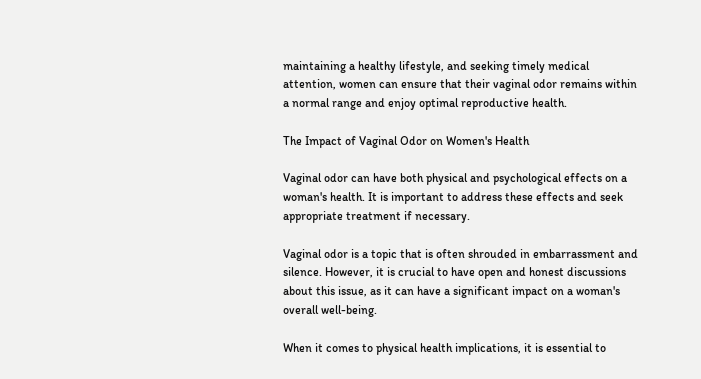maintaining a healthy lifestyle, and seeking timely medical attention, women can ensure that their vaginal odor remains within a normal range and enjoy optimal reproductive health.

The Impact of Vaginal Odor on Women's Health

Vaginal odor can have both physical and psychological effects on a woman's health. It is important to address these effects and seek appropriate treatment if necessary.

Vaginal odor is a topic that is often shrouded in embarrassment and silence. However, it is crucial to have open and honest discussions about this issue, as it can have a significant impact on a woman's overall well-being.

When it comes to physical health implications, it is essential to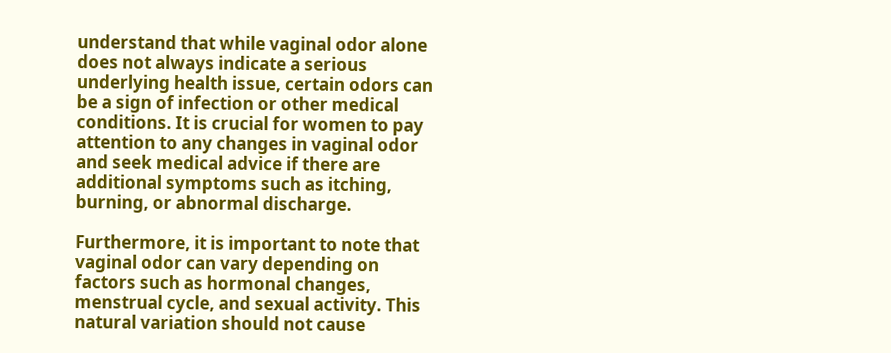understand that while vaginal odor alone does not always indicate a serious underlying health issue, certain odors can be a sign of infection or other medical conditions. It is crucial for women to pay attention to any changes in vaginal odor and seek medical advice if there are additional symptoms such as itching, burning, or abnormal discharge.

Furthermore, it is important to note that vaginal odor can vary depending on factors such as hormonal changes, menstrual cycle, and sexual activity. This natural variation should not cause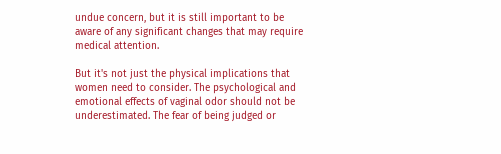undue concern, but it is still important to be aware of any significant changes that may require medical attention.

But it's not just the physical implications that women need to consider. The psychological and emotional effects of vaginal odor should not be underestimated. The fear of being judged or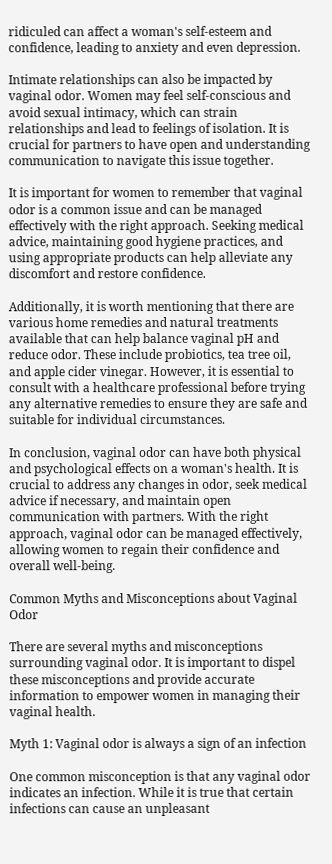ridiculed can affect a woman's self-esteem and confidence, leading to anxiety and even depression.

Intimate relationships can also be impacted by vaginal odor. Women may feel self-conscious and avoid sexual intimacy, which can strain relationships and lead to feelings of isolation. It is crucial for partners to have open and understanding communication to navigate this issue together.

It is important for women to remember that vaginal odor is a common issue and can be managed effectively with the right approach. Seeking medical advice, maintaining good hygiene practices, and using appropriate products can help alleviate any discomfort and restore confidence.

Additionally, it is worth mentioning that there are various home remedies and natural treatments available that can help balance vaginal pH and reduce odor. These include probiotics, tea tree oil, and apple cider vinegar. However, it is essential to consult with a healthcare professional before trying any alternative remedies to ensure they are safe and suitable for individual circumstances.

In conclusion, vaginal odor can have both physical and psychological effects on a woman's health. It is crucial to address any changes in odor, seek medical advice if necessary, and maintain open communication with partners. With the right approach, vaginal odor can be managed effectively, allowing women to regain their confidence and overall well-being.

Common Myths and Misconceptions about Vaginal Odor

There are several myths and misconceptions surrounding vaginal odor. It is important to dispel these misconceptions and provide accurate information to empower women in managing their vaginal health.

Myth 1: Vaginal odor is always a sign of an infection

One common misconception is that any vaginal odor indicates an infection. While it is true that certain infections can cause an unpleasant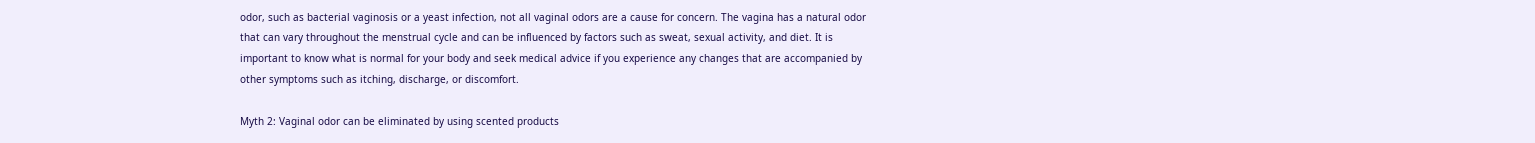odor, such as bacterial vaginosis or a yeast infection, not all vaginal odors are a cause for concern. The vagina has a natural odor that can vary throughout the menstrual cycle and can be influenced by factors such as sweat, sexual activity, and diet. It is important to know what is normal for your body and seek medical advice if you experience any changes that are accompanied by other symptoms such as itching, discharge, or discomfort.

Myth 2: Vaginal odor can be eliminated by using scented products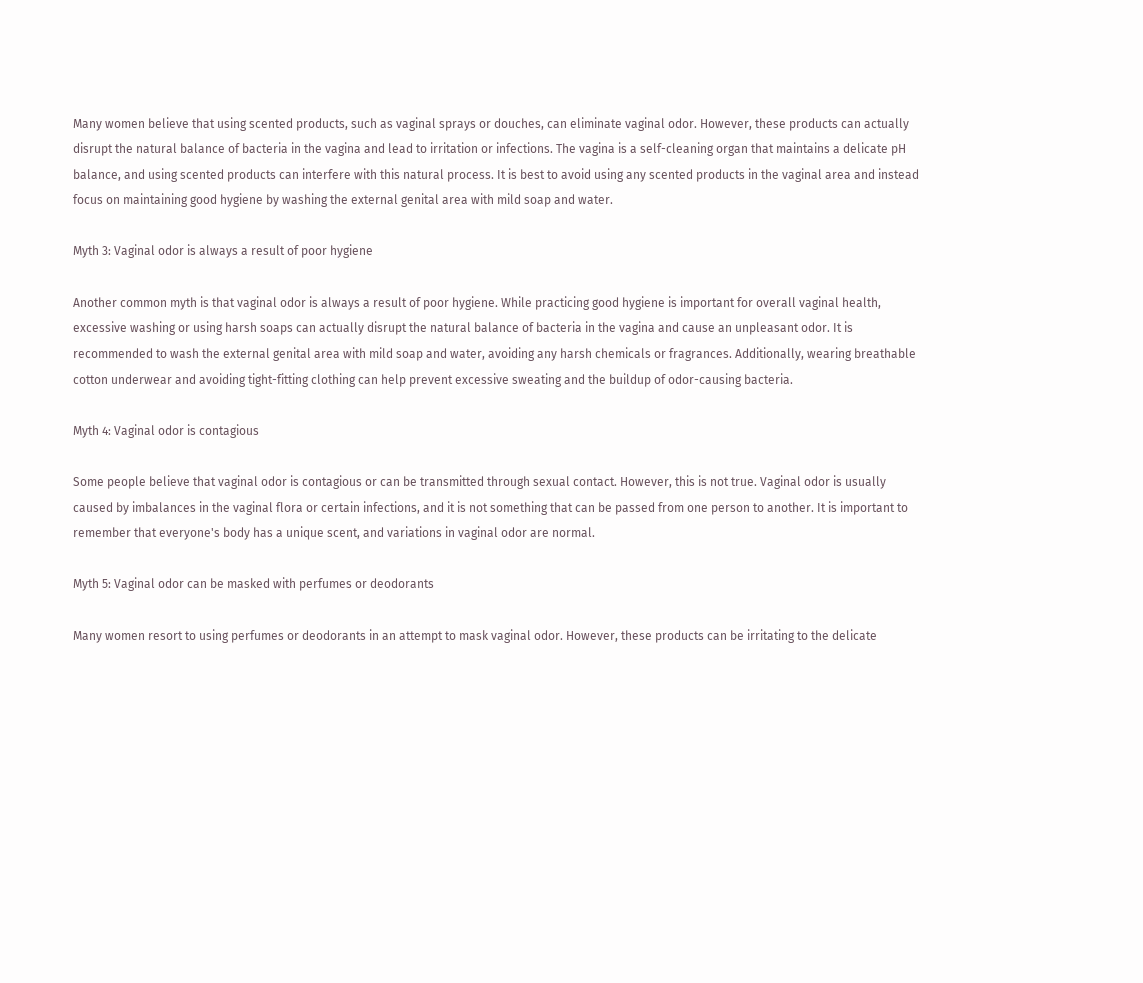Many women believe that using scented products, such as vaginal sprays or douches, can eliminate vaginal odor. However, these products can actually disrupt the natural balance of bacteria in the vagina and lead to irritation or infections. The vagina is a self-cleaning organ that maintains a delicate pH balance, and using scented products can interfere with this natural process. It is best to avoid using any scented products in the vaginal area and instead focus on maintaining good hygiene by washing the external genital area with mild soap and water.

Myth 3: Vaginal odor is always a result of poor hygiene

Another common myth is that vaginal odor is always a result of poor hygiene. While practicing good hygiene is important for overall vaginal health, excessive washing or using harsh soaps can actually disrupt the natural balance of bacteria in the vagina and cause an unpleasant odor. It is recommended to wash the external genital area with mild soap and water, avoiding any harsh chemicals or fragrances. Additionally, wearing breathable cotton underwear and avoiding tight-fitting clothing can help prevent excessive sweating and the buildup of odor-causing bacteria.

Myth 4: Vaginal odor is contagious

Some people believe that vaginal odor is contagious or can be transmitted through sexual contact. However, this is not true. Vaginal odor is usually caused by imbalances in the vaginal flora or certain infections, and it is not something that can be passed from one person to another. It is important to remember that everyone's body has a unique scent, and variations in vaginal odor are normal.

Myth 5: Vaginal odor can be masked with perfumes or deodorants

Many women resort to using perfumes or deodorants in an attempt to mask vaginal odor. However, these products can be irritating to the delicate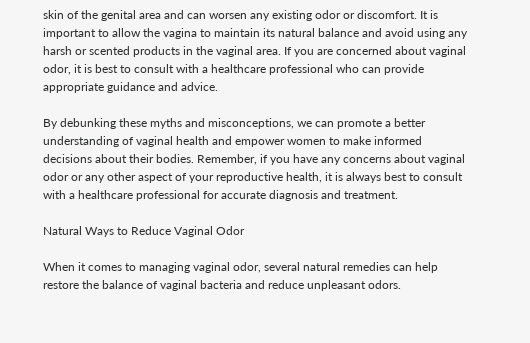skin of the genital area and can worsen any existing odor or discomfort. It is important to allow the vagina to maintain its natural balance and avoid using any harsh or scented products in the vaginal area. If you are concerned about vaginal odor, it is best to consult with a healthcare professional who can provide appropriate guidance and advice.

By debunking these myths and misconceptions, we can promote a better understanding of vaginal health and empower women to make informed decisions about their bodies. Remember, if you have any concerns about vaginal odor or any other aspect of your reproductive health, it is always best to consult with a healthcare professional for accurate diagnosis and treatment.

Natural Ways to Reduce Vaginal Odor

When it comes to managing vaginal odor, several natural remedies can help restore the balance of vaginal bacteria and reduce unpleasant odors.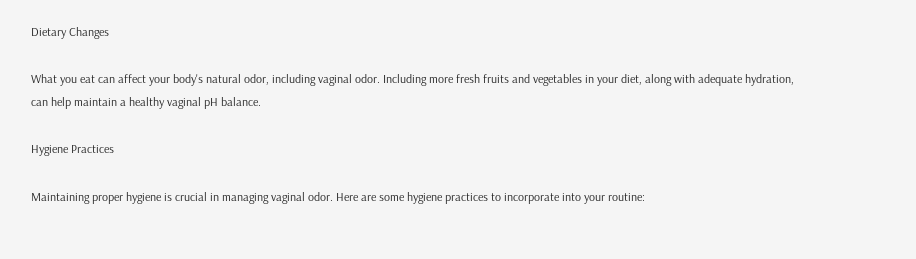Dietary Changes

What you eat can affect your body's natural odor, including vaginal odor. Including more fresh fruits and vegetables in your diet, along with adequate hydration, can help maintain a healthy vaginal pH balance.

Hygiene Practices

Maintaining proper hygiene is crucial in managing vaginal odor. Here are some hygiene practices to incorporate into your routine: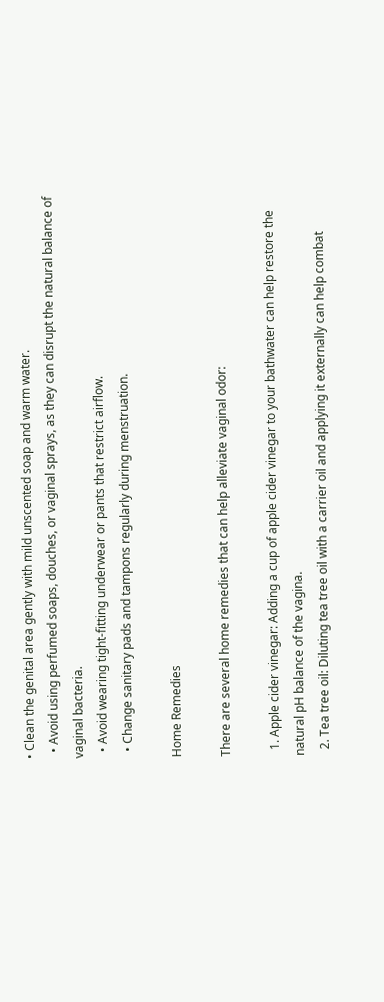• Clean the genital area gently with mild unscented soap and warm water.
  • Avoid using perfumed soaps, douches, or vaginal sprays, as they can disrupt the natural balance of vaginal bacteria.
  • Avoid wearing tight-fitting underwear or pants that restrict airflow.
  • Change sanitary pads and tampons regularly during menstruation.

Home Remedies

There are several home remedies that can help alleviate vaginal odor:

  1. Apple cider vinegar: Adding a cup of apple cider vinegar to your bathwater can help restore the natural pH balance of the vagina.
  2. Tea tree oil: Diluting tea tree oil with a carrier oil and applying it externally can help combat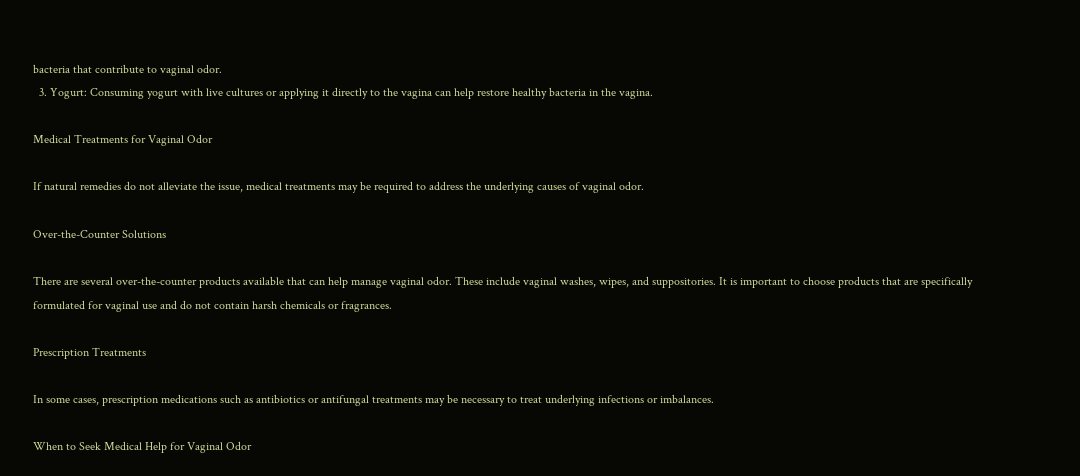bacteria that contribute to vaginal odor.
  3. Yogurt: Consuming yogurt with live cultures or applying it directly to the vagina can help restore healthy bacteria in the vagina.

Medical Treatments for Vaginal Odor

If natural remedies do not alleviate the issue, medical treatments may be required to address the underlying causes of vaginal odor.

Over-the-Counter Solutions

There are several over-the-counter products available that can help manage vaginal odor. These include vaginal washes, wipes, and suppositories. It is important to choose products that are specifically formulated for vaginal use and do not contain harsh chemicals or fragrances.

Prescription Treatments

In some cases, prescription medications such as antibiotics or antifungal treatments may be necessary to treat underlying infections or imbalances.

When to Seek Medical Help for Vaginal Odor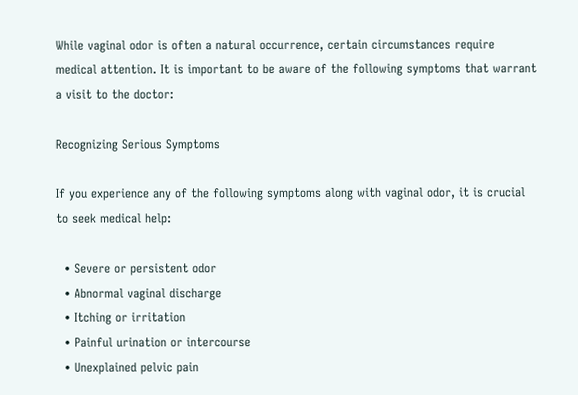While vaginal odor is often a natural occurrence, certain circumstances require medical attention. It is important to be aware of the following symptoms that warrant a visit to the doctor:

Recognizing Serious Symptoms

If you experience any of the following symptoms along with vaginal odor, it is crucial to seek medical help:

  • Severe or persistent odor
  • Abnormal vaginal discharge
  • Itching or irritation
  • Painful urination or intercourse
  • Unexplained pelvic pain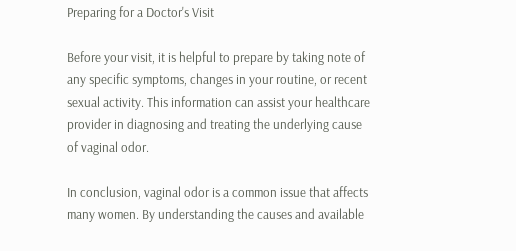Preparing for a Doctor's Visit

Before your visit, it is helpful to prepare by taking note of any specific symptoms, changes in your routine, or recent sexual activity. This information can assist your healthcare provider in diagnosing and treating the underlying cause of vaginal odor.

In conclusion, vaginal odor is a common issue that affects many women. By understanding the causes and available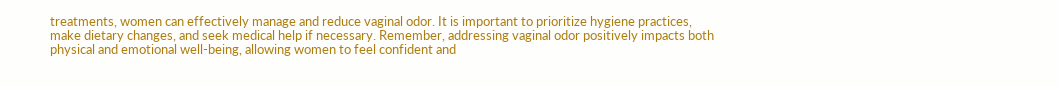treatments, women can effectively manage and reduce vaginal odor. It is important to prioritize hygiene practices, make dietary changes, and seek medical help if necessary. Remember, addressing vaginal odor positively impacts both physical and emotional well-being, allowing women to feel confident and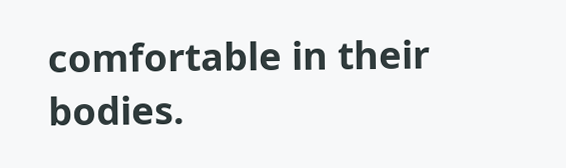comfortable in their bodies.